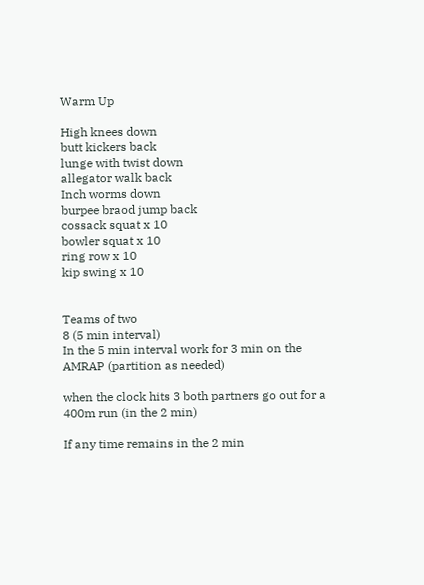Warm Up

High knees down
butt kickers back
lunge with twist down
allegator walk back
Inch worms down
burpee braod jump back
cossack squat x 10
bowler squat x 10
ring row x 10
kip swing x 10


Teams of two
8 (5 min interval)
In the 5 min interval work for 3 min on the AMRAP (partition as needed)

when the clock hits 3 both partners go out for a 400m run (in the 2 min)

If any time remains in the 2 min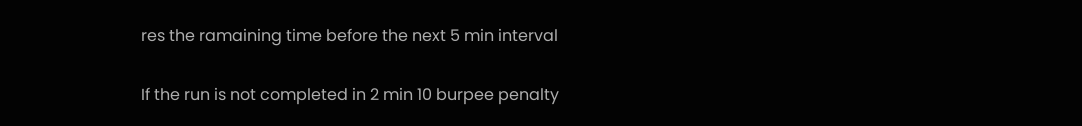res the ramaining time before the next 5 min interval

If the run is not completed in 2 min 10 burpee penalty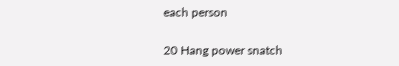each person

20 Hang power snatch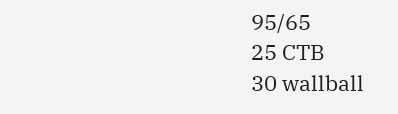95/65
25 CTB
30 wallball